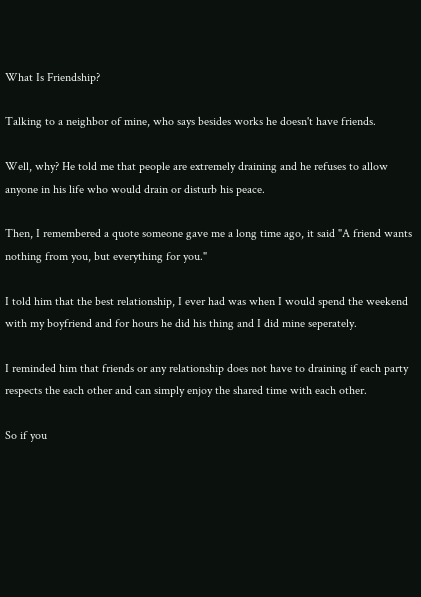What Is Friendship?

Talking to a neighbor of mine, who says besides works he doesn't have friends.

Well, why? He told me that people are extremely draining and he refuses to allow anyone in his life who would drain or disturb his peace.

Then, I remembered a quote someone gave me a long time ago, it said "A friend wants nothing from you, but everything for you."

I told him that the best relationship, I ever had was when I would spend the weekend with my boyfriend and for hours he did his thing and I did mine seperately.

I reminded him that friends or any relationship does not have to draining if each party respects the each other and can simply enjoy the shared time with each other.

So if you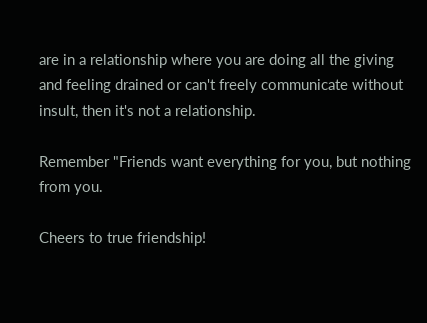are in a relationship where you are doing all the giving and feeling drained or can't freely communicate without insult, then it's not a relationship.

Remember "Friends want everything for you, but nothing from you.

Cheers to true friendship!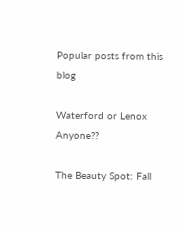Popular posts from this blog

Waterford or Lenox Anyone??

The Beauty Spot: Fall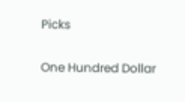Picks

One Hundred Dollar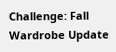Challenge: Fall Wardrobe Update